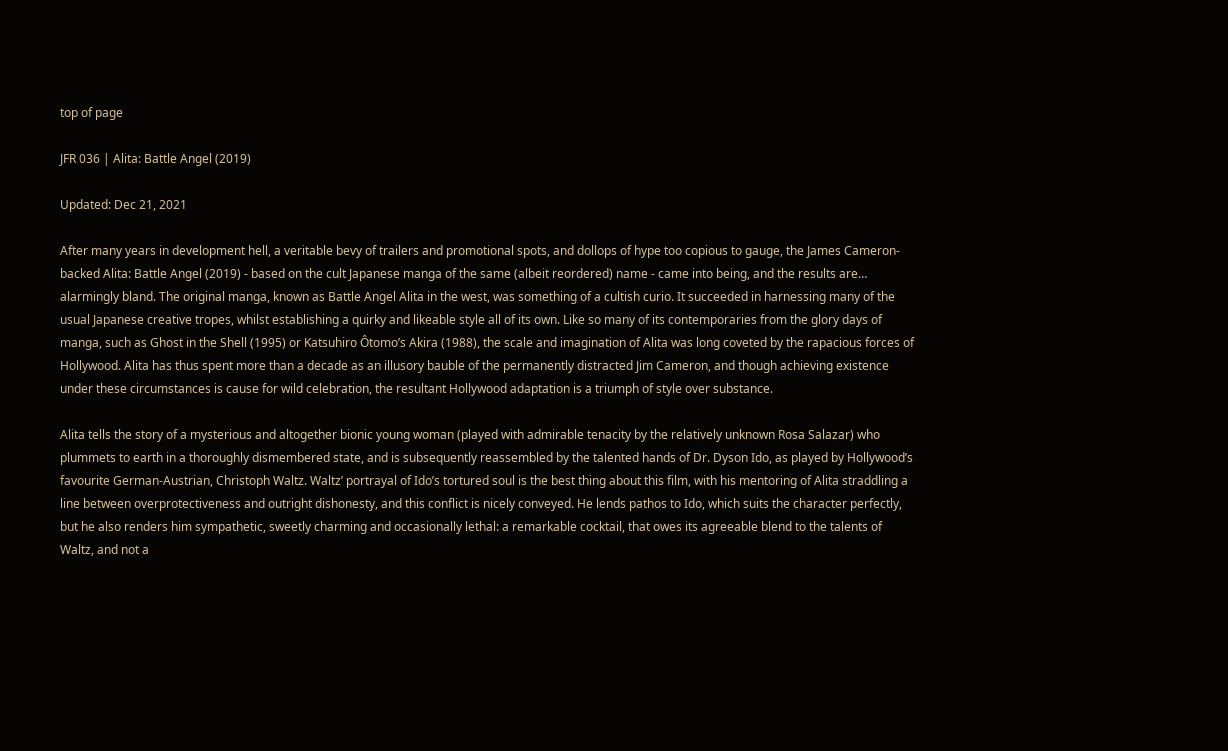top of page

JFR 036 | Alita: Battle Angel (2019)

Updated: Dec 21, 2021

After many years in development hell, a veritable bevy of trailers and promotional spots, and dollops of hype too copious to gauge, the James Cameron-backed Alita: Battle Angel (2019) - based on the cult Japanese manga of the same (albeit reordered) name - came into being, and the results are… alarmingly bland. The original manga, known as Battle Angel Alita in the west, was something of a cultish curio. It succeeded in harnessing many of the usual Japanese creative tropes, whilst establishing a quirky and likeable style all of its own. Like so many of its contemporaries from the glory days of manga, such as Ghost in the Shell (1995) or Katsuhiro Ôtomo’s Akira (1988), the scale and imagination of Alita was long coveted by the rapacious forces of Hollywood. Alita has thus spent more than a decade as an illusory bauble of the permanently distracted Jim Cameron, and though achieving existence under these circumstances is cause for wild celebration, the resultant Hollywood adaptation is a triumph of style over substance.

Alita tells the story of a mysterious and altogether bionic young woman (played with admirable tenacity by the relatively unknown Rosa Salazar) who plummets to earth in a thoroughly dismembered state, and is subsequently reassembled by the talented hands of Dr. Dyson Ido, as played by Hollywood’s favourite German-Austrian, Christoph Waltz. Waltz’ portrayal of Ido’s tortured soul is the best thing about this film, with his mentoring of Alita straddling a line between overprotectiveness and outright dishonesty, and this conflict is nicely conveyed. He lends pathos to Ido, which suits the character perfectly, but he also renders him sympathetic, sweetly charming and occasionally lethal: a remarkable cocktail, that owes its agreeable blend to the talents of Waltz, and not a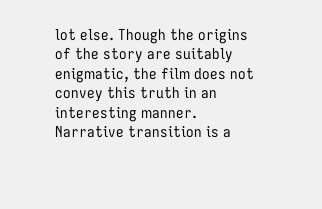lot else. Though the origins of the story are suitably enigmatic, the film does not convey this truth in an interesting manner. Narrative transition is a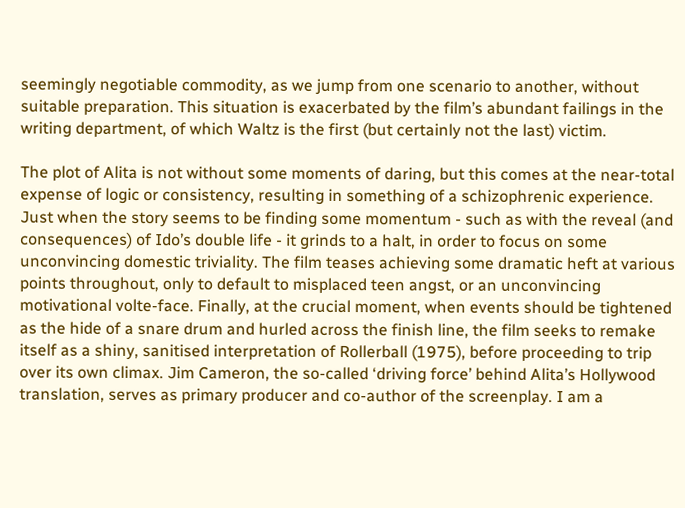seemingly negotiable commodity, as we jump from one scenario to another, without suitable preparation. This situation is exacerbated by the film’s abundant failings in the writing department, of which Waltz is the first (but certainly not the last) victim.

The plot of Alita is not without some moments of daring, but this comes at the near-total expense of logic or consistency, resulting in something of a schizophrenic experience. Just when the story seems to be finding some momentum - such as with the reveal (and consequences) of Ido’s double life - it grinds to a halt, in order to focus on some unconvincing domestic triviality. The film teases achieving some dramatic heft at various points throughout, only to default to misplaced teen angst, or an unconvincing motivational volte-face. Finally, at the crucial moment, when events should be tightened as the hide of a snare drum and hurled across the finish line, the film seeks to remake itself as a shiny, sanitised interpretation of Rollerball (1975), before proceeding to trip over its own climax. Jim Cameron, the so-called ‘driving force’ behind Alita’s Hollywood translation, serves as primary producer and co-author of the screenplay. I am a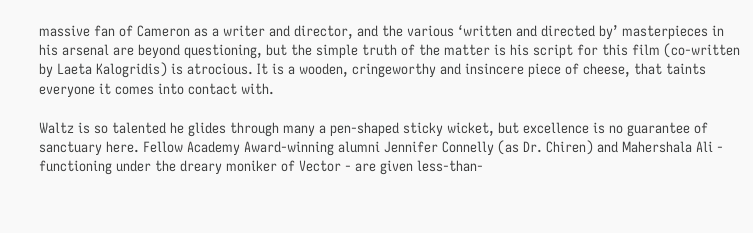massive fan of Cameron as a writer and director, and the various ‘written and directed by’ masterpieces in his arsenal are beyond questioning, but the simple truth of the matter is his script for this film (co-written by Laeta Kalogridis) is atrocious. It is a wooden, cringeworthy and insincere piece of cheese, that taints everyone it comes into contact with.

Waltz is so talented he glides through many a pen-shaped sticky wicket, but excellence is no guarantee of sanctuary here. Fellow Academy Award-winning alumni Jennifer Connelly (as Dr. Chiren) and Mahershala Ali - functioning under the dreary moniker of Vector - are given less-than-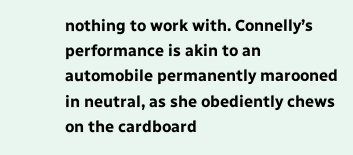nothing to work with. Connelly’s performance is akin to an automobile permanently marooned in neutral, as she obediently chews on the cardboard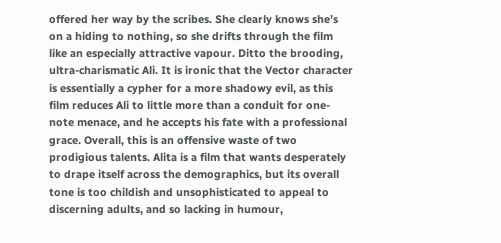offered her way by the scribes. She clearly knows she’s on a hiding to nothing, so she drifts through the film like an especially attractive vapour. Ditto the brooding, ultra-charismatic Ali. It is ironic that the Vector character is essentially a cypher for a more shadowy evil, as this film reduces Ali to little more than a conduit for one-note menace, and he accepts his fate with a professional grace. Overall, this is an offensive waste of two prodigious talents. Alita is a film that wants desperately to drape itself across the demographics, but its overall tone is too childish and unsophisticated to appeal to discerning adults, and so lacking in humour,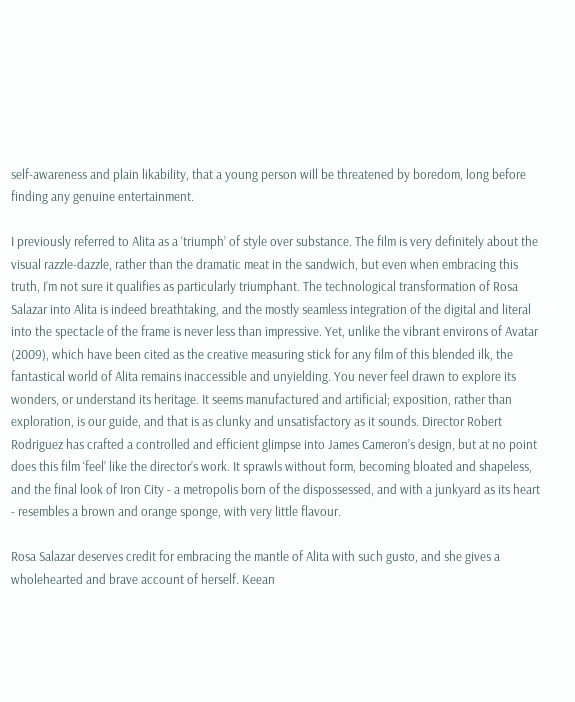self-awareness and plain likability, that a young person will be threatened by boredom, long before finding any genuine entertainment.

I previously referred to Alita as a ‘triumph’ of style over substance. The film is very definitely about the visual razzle-dazzle, rather than the dramatic meat in the sandwich, but even when embracing this truth, I’m not sure it qualifies as particularly triumphant. The technological transformation of Rosa Salazar into Alita is indeed breathtaking, and the mostly seamless integration of the digital and literal into the spectacle of the frame is never less than impressive. Yet, unlike the vibrant environs of Avatar (2009), which have been cited as the creative measuring stick for any film of this blended ilk, the fantastical world of Alita remains inaccessible and unyielding. You never feel drawn to explore its wonders, or understand its heritage. It seems manufactured and artificial; exposition, rather than exploration, is our guide, and that is as clunky and unsatisfactory as it sounds. Director Robert Rodriguez has crafted a controlled and efficient glimpse into James Cameron’s design, but at no point does this film ‘feel’ like the director’s work. It sprawls without form, becoming bloated and shapeless, and the final look of Iron City - a metropolis born of the dispossessed, and with a junkyard as its heart - resembles a brown and orange sponge, with very little flavour.

Rosa Salazar deserves credit for embracing the mantle of Alita with such gusto, and she gives a wholehearted and brave account of herself. Keean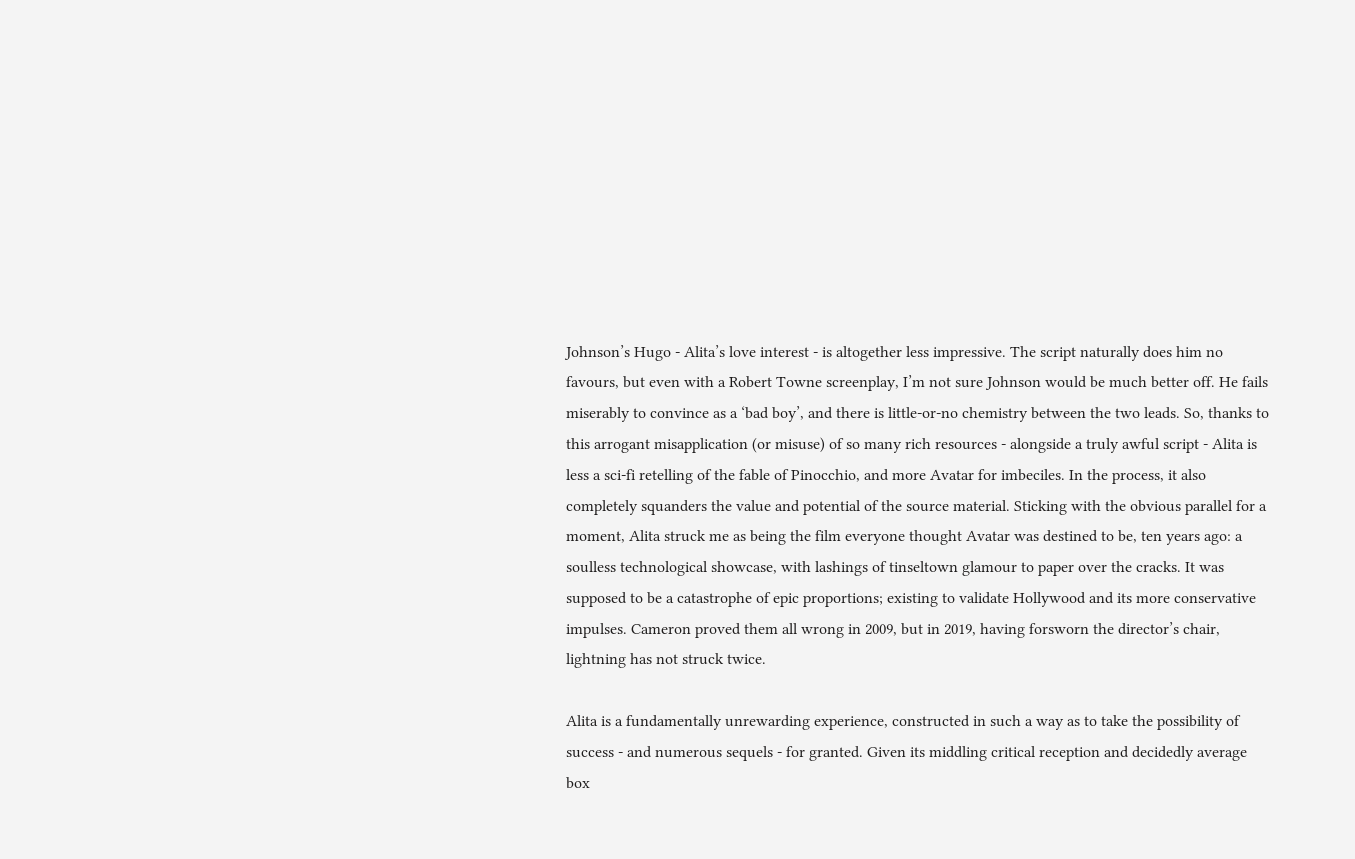Johnson’s Hugo - Alita’s love interest - is altogether less impressive. The script naturally does him no favours, but even with a Robert Towne screenplay, I’m not sure Johnson would be much better off. He fails miserably to convince as a ‘bad boy’, and there is little-or-no chemistry between the two leads. So, thanks to this arrogant misapplication (or misuse) of so many rich resources - alongside a truly awful script - Alita is less a sci-fi retelling of the fable of Pinocchio, and more Avatar for imbeciles. In the process, it also completely squanders the value and potential of the source material. Sticking with the obvious parallel for a moment, Alita struck me as being the film everyone thought Avatar was destined to be, ten years ago: a soulless technological showcase, with lashings of tinseltown glamour to paper over the cracks. It was supposed to be a catastrophe of epic proportions; existing to validate Hollywood and its more conservative impulses. Cameron proved them all wrong in 2009, but in 2019, having forsworn the director’s chair, lightning has not struck twice.

Alita is a fundamentally unrewarding experience, constructed in such a way as to take the possibility of success - and numerous sequels - for granted. Given its middling critical reception and decidedly average box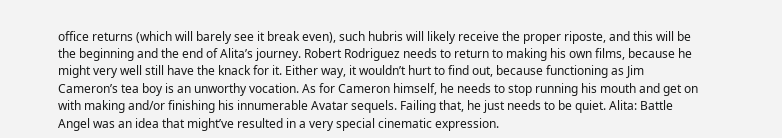office returns (which will barely see it break even), such hubris will likely receive the proper riposte, and this will be the beginning and the end of Alita’s journey. Robert Rodriguez needs to return to making his own films, because he might very well still have the knack for it. Either way, it wouldn’t hurt to find out, because functioning as Jim Cameron’s tea boy is an unworthy vocation. As for Cameron himself, he needs to stop running his mouth and get on with making and/or finishing his innumerable Avatar sequels. Failing that, he just needs to be quiet. Alita: Battle Angel was an idea that might’ve resulted in a very special cinematic expression.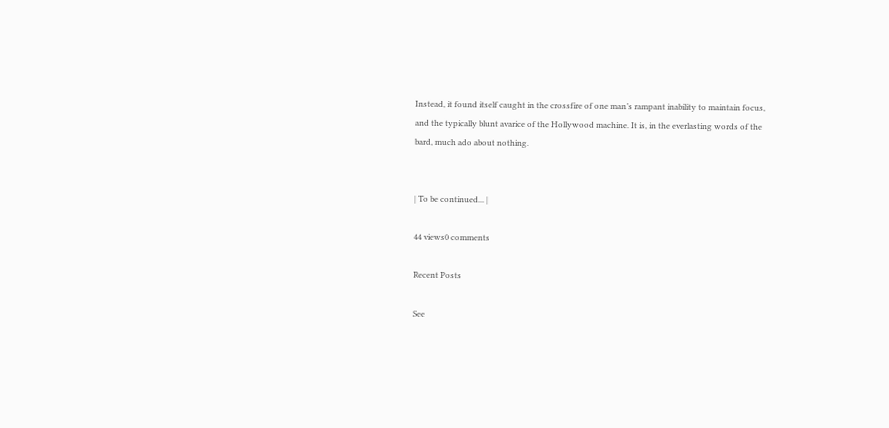Instead, it found itself caught in the crossfire of one man’s rampant inability to maintain focus, and the typically blunt avarice of the Hollywood machine. It is, in the everlasting words of the bard, much ado about nothing.


| To be continued... |

44 views0 comments

Recent Posts

See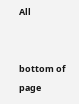All


bottom of page